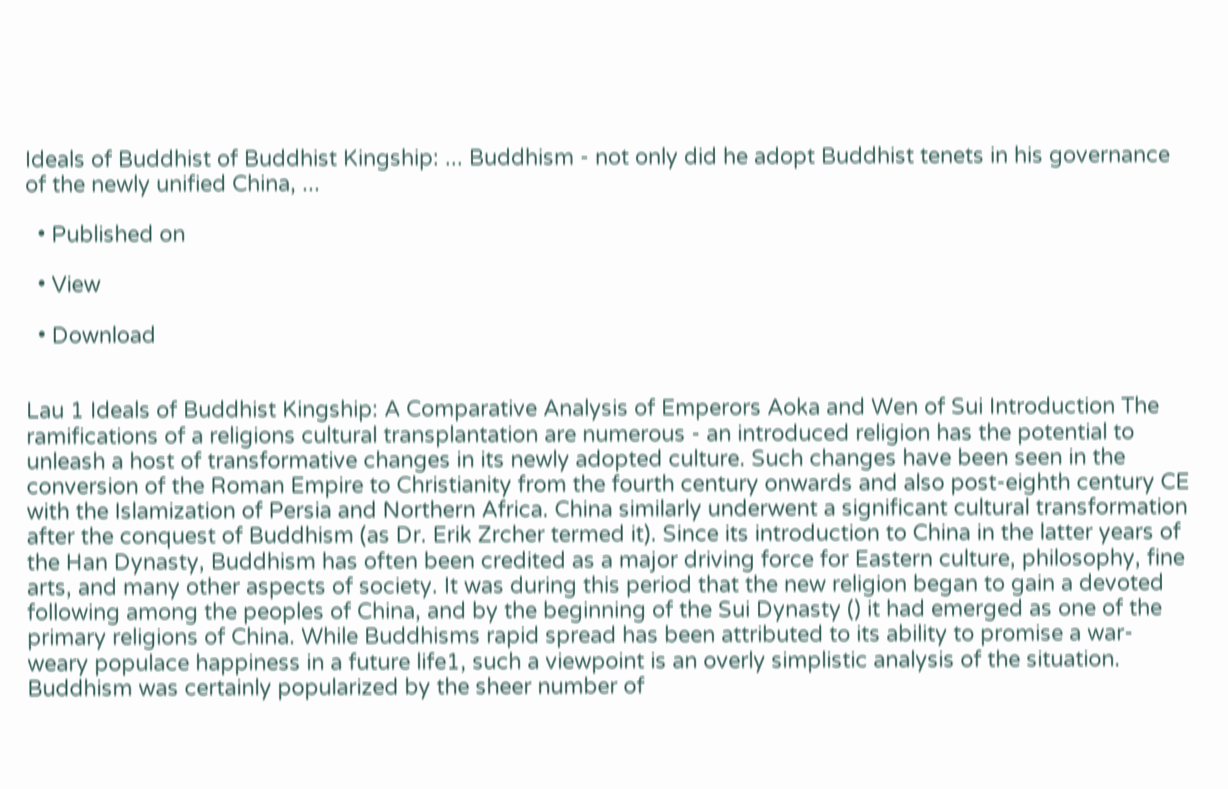Ideals of Buddhist of Buddhist Kingship: ... Buddhism - not only did he adopt Buddhist tenets in his governance of the newly unified China, ...

  • Published on

  • View

  • Download


Lau 1 Ideals of Buddhist Kingship: A Comparative Analysis of Emperors Aoka and Wen of Sui Introduction The ramifications of a religions cultural transplantation are numerous - an introduced religion has the potential to unleash a host of transformative changes in its newly adopted culture. Such changes have been seen in the conversion of the Roman Empire to Christianity from the fourth century onwards and also post-eighth century CE with the Islamization of Persia and Northern Africa. China similarly underwent a significant cultural transformation after the conquest of Buddhism (as Dr. Erik Zrcher termed it). Since its introduction to China in the latter years of the Han Dynasty, Buddhism has often been credited as a major driving force for Eastern culture, philosophy, fine arts, and many other aspects of society. It was during this period that the new religion began to gain a devoted following among the peoples of China, and by the beginning of the Sui Dynasty () it had emerged as one of the primary religions of China. While Buddhisms rapid spread has been attributed to its ability to promise a war-weary populace happiness in a future life1, such a viewpoint is an overly simplistic analysis of the situation. Buddhism was certainly popularized by the sheer number of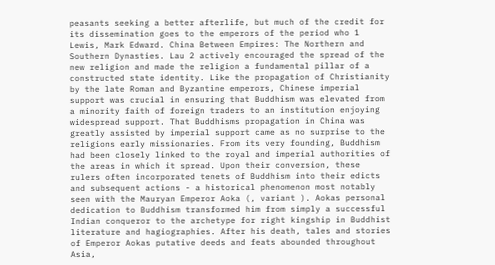peasants seeking a better afterlife, but much of the credit for its dissemination goes to the emperors of the period who 1 Lewis, Mark Edward. China Between Empires: The Northern and Southern Dynasties. Lau 2 actively encouraged the spread of the new religion and made the religion a fundamental pillar of a constructed state identity. Like the propagation of Christianity by the late Roman and Byzantine emperors, Chinese imperial support was crucial in ensuring that Buddhism was elevated from a minority faith of foreign traders to an institution enjoying widespread support. That Buddhisms propagation in China was greatly assisted by imperial support came as no surprise to the religions early missionaries. From its very founding, Buddhism had been closely linked to the royal and imperial authorities of the areas in which it spread. Upon their conversion, these rulers often incorporated tenets of Buddhism into their edicts and subsequent actions - a historical phenomenon most notably seen with the Mauryan Emperor Aoka (, variant ). Aokas personal dedication to Buddhism transformed him from simply a successful Indian conqueror to the archetype for right kingship in Buddhist literature and hagiographies. After his death, tales and stories of Emperor Aokas putative deeds and feats abounded throughout Asia,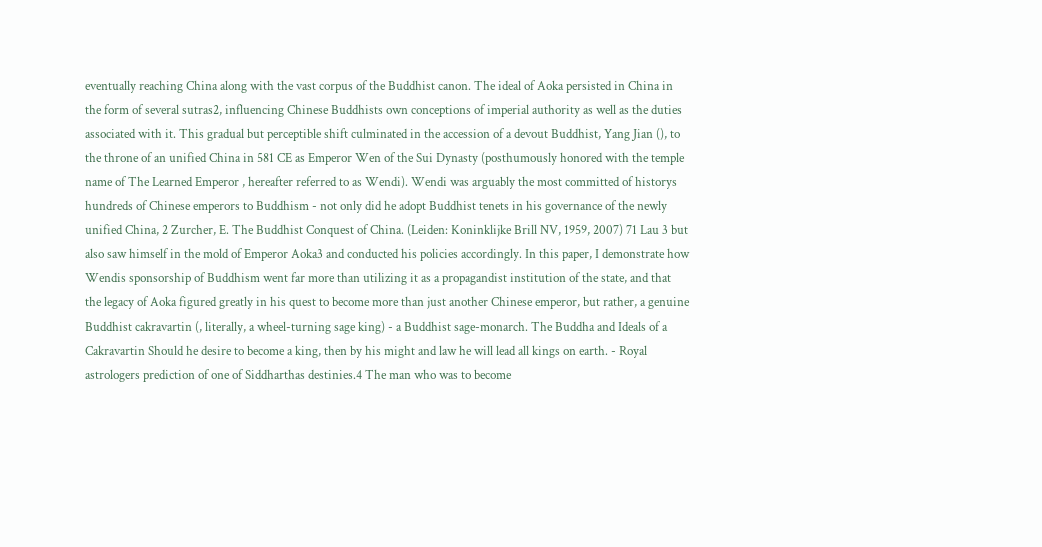eventually reaching China along with the vast corpus of the Buddhist canon. The ideal of Aoka persisted in China in the form of several sutras2, influencing Chinese Buddhists own conceptions of imperial authority as well as the duties associated with it. This gradual but perceptible shift culminated in the accession of a devout Buddhist, Yang Jian (), to the throne of an unified China in 581 CE as Emperor Wen of the Sui Dynasty (posthumously honored with the temple name of The Learned Emperor , hereafter referred to as Wendi). Wendi was arguably the most committed of historys hundreds of Chinese emperors to Buddhism - not only did he adopt Buddhist tenets in his governance of the newly unified China, 2 Zurcher, E. The Buddhist Conquest of China. (Leiden: Koninklijke Brill NV, 1959, 2007) 71 Lau 3 but also saw himself in the mold of Emperor Aoka3 and conducted his policies accordingly. In this paper, I demonstrate how Wendis sponsorship of Buddhism went far more than utilizing it as a propagandist institution of the state, and that the legacy of Aoka figured greatly in his quest to become more than just another Chinese emperor, but rather, a genuine Buddhist cakravartin (, literally, a wheel-turning sage king) - a Buddhist sage-monarch. The Buddha and Ideals of a Cakravartin Should he desire to become a king, then by his might and law he will lead all kings on earth. - Royal astrologers prediction of one of Siddharthas destinies.4 The man who was to become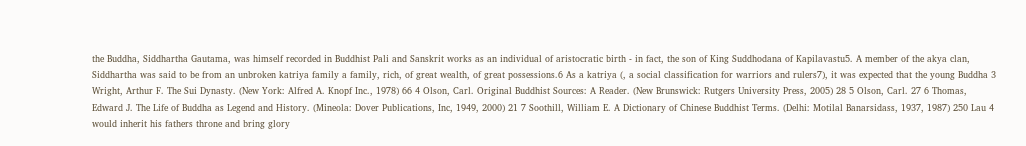the Buddha, Siddhartha Gautama, was himself recorded in Buddhist Pali and Sanskrit works as an individual of aristocratic birth - in fact, the son of King Suddhodana of Kapilavastu5. A member of the akya clan, Siddhartha was said to be from an unbroken katriya family a family, rich, of great wealth, of great possessions.6 As a katriya (, a social classification for warriors and rulers7), it was expected that the young Buddha 3 Wright, Arthur F. The Sui Dynasty. (New York: Alfred A. Knopf Inc., 1978) 66 4 Olson, Carl. Original Buddhist Sources: A Reader. (New Brunswick: Rutgers University Press, 2005) 28 5 Olson, Carl. 27 6 Thomas, Edward J. The Life of Buddha as Legend and History. (Mineola: Dover Publications, Inc, 1949, 2000) 21 7 Soothill, William E. A Dictionary of Chinese Buddhist Terms. (Delhi: Motilal Banarsidass, 1937, 1987) 250 Lau 4 would inherit his fathers throne and bring glory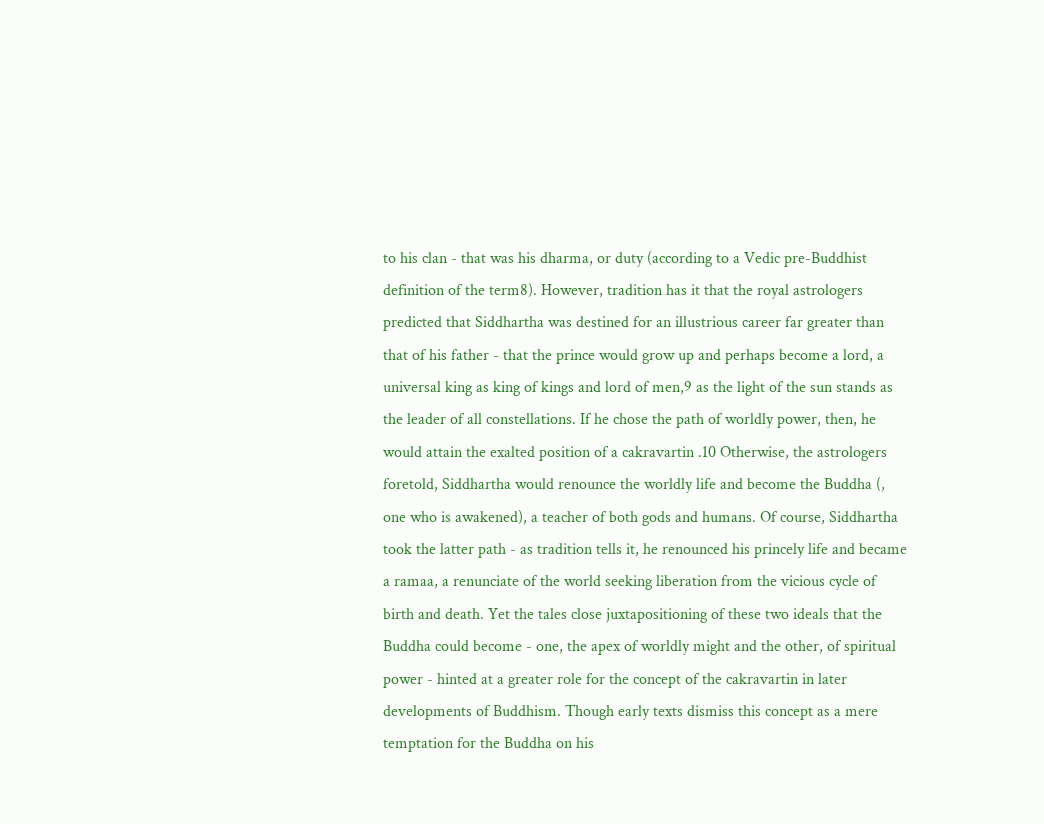to his clan - that was his dharma, or duty (according to a Vedic pre-Buddhist definition of the term8). However, tradition has it that the royal astrologers predicted that Siddhartha was destined for an illustrious career far greater than that of his father - that the prince would grow up and perhaps become a lord, a universal king as king of kings and lord of men,9 as the light of the sun stands as the leader of all constellations. If he chose the path of worldly power, then, he would attain the exalted position of a cakravartin .10 Otherwise, the astrologers foretold, Siddhartha would renounce the worldly life and become the Buddha (, one who is awakened), a teacher of both gods and humans. Of course, Siddhartha took the latter path - as tradition tells it, he renounced his princely life and became a ramaa, a renunciate of the world seeking liberation from the vicious cycle of birth and death. Yet the tales close juxtapositioning of these two ideals that the Buddha could become - one, the apex of worldly might and the other, of spiritual power - hinted at a greater role for the concept of the cakravartin in later developments of Buddhism. Though early texts dismiss this concept as a mere temptation for the Buddha on his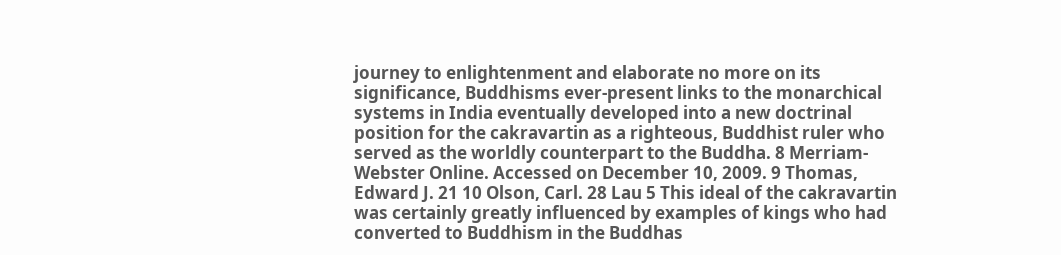journey to enlightenment and elaborate no more on its significance, Buddhisms ever-present links to the monarchical systems in India eventually developed into a new doctrinal position for the cakravartin as a righteous, Buddhist ruler who served as the worldly counterpart to the Buddha. 8 Merriam-Webster Online. Accessed on December 10, 2009. 9 Thomas, Edward J. 21 10 Olson, Carl. 28 Lau 5 This ideal of the cakravartin was certainly greatly influenced by examples of kings who had converted to Buddhism in the Buddhas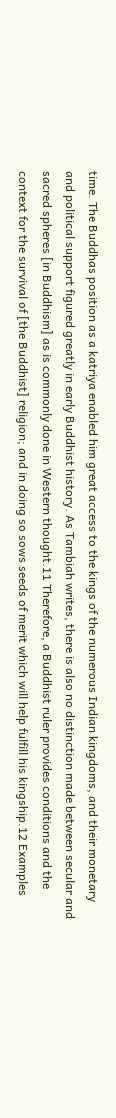time. The Buddhas position as a katriya enabled him great access to the kings of the numerous Indian kingdoms, and their monetary and political support figured greatly in early Buddhist history. As Tambiah writes, there is also no distinction made between secular and sacred spheres [in Buddhism] as is commonly done in Western thought.11 Therefore, a Buddhist ruler provides conditions and the context for the survival of [the Buddhist] religion; and in doing so sows seeds of merit which will help fulfill his kingship.12 Examples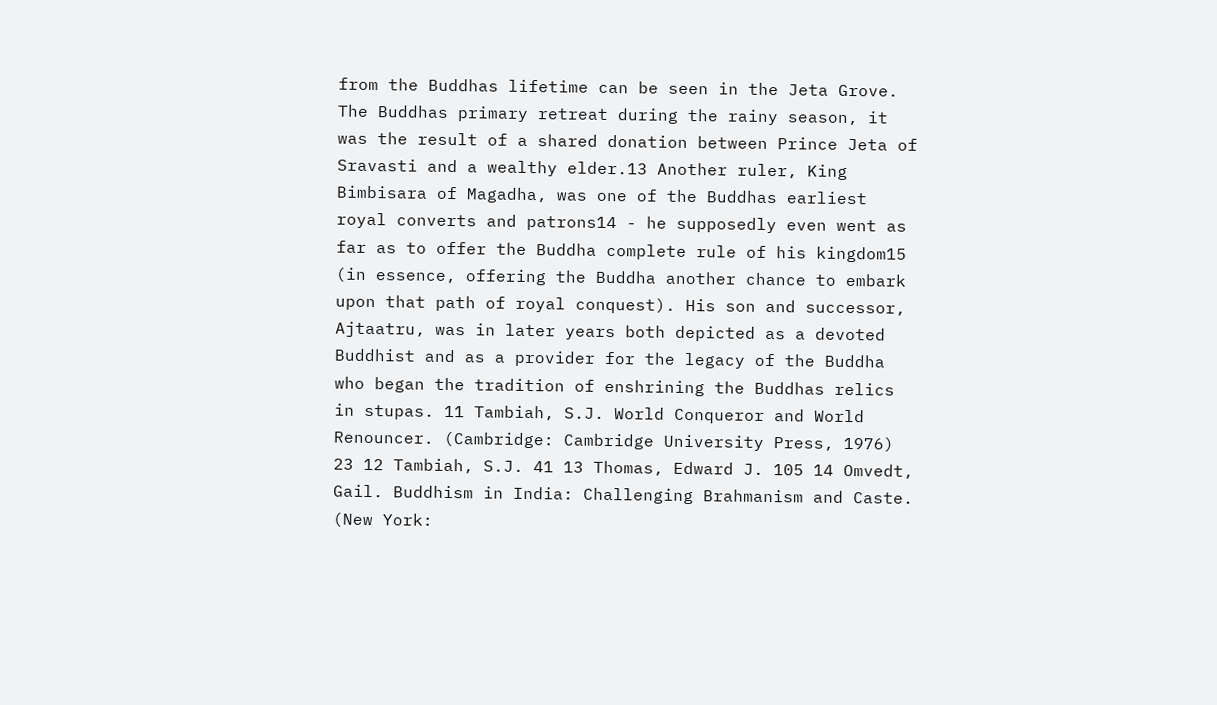from the Buddhas lifetime can be seen in the Jeta Grove. The Buddhas primary retreat during the rainy season, it was the result of a shared donation between Prince Jeta of Sravasti and a wealthy elder.13 Another ruler, King Bimbisara of Magadha, was one of the Buddhas earliest royal converts and patrons14 - he supposedly even went as far as to offer the Buddha complete rule of his kingdom15 (in essence, offering the Buddha another chance to embark upon that path of royal conquest). His son and successor, Ajtaatru, was in later years both depicted as a devoted Buddhist and as a provider for the legacy of the Buddha who began the tradition of enshrining the Buddhas relics in stupas. 11 Tambiah, S.J. World Conqueror and World Renouncer. (Cambridge: Cambridge University Press, 1976) 23 12 Tambiah, S.J. 41 13 Thomas, Edward J. 105 14 Omvedt, Gail. Buddhism in India: Challenging Brahmanism and Caste. (New York: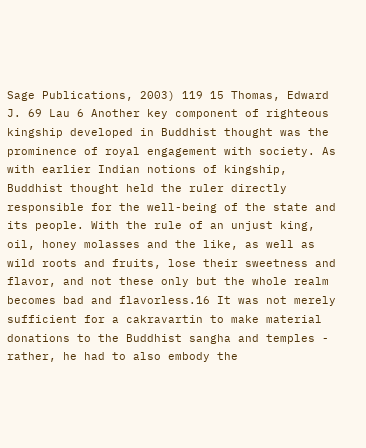Sage Publications, 2003) 119 15 Thomas, Edward J. 69 Lau 6 Another key component of righteous kingship developed in Buddhist thought was the prominence of royal engagement with society. As with earlier Indian notions of kingship, Buddhist thought held the ruler directly responsible for the well-being of the state and its people. With the rule of an unjust king, oil, honey molasses and the like, as well as wild roots and fruits, lose their sweetness and flavor, and not these only but the whole realm becomes bad and flavorless.16 It was not merely sufficient for a cakravartin to make material donations to the Buddhist sangha and temples - rather, he had to also embody the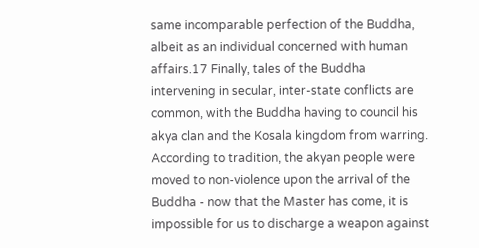same incomparable perfection of the Buddha, albeit as an individual concerned with human affairs.17 Finally, tales of the Buddha intervening in secular, inter-state conflicts are common, with the Buddha having to council his akya clan and the Kosala kingdom from warring. According to tradition, the akyan people were moved to non-violence upon the arrival of the Buddha - now that the Master has come, it is impossible for us to discharge a weapon against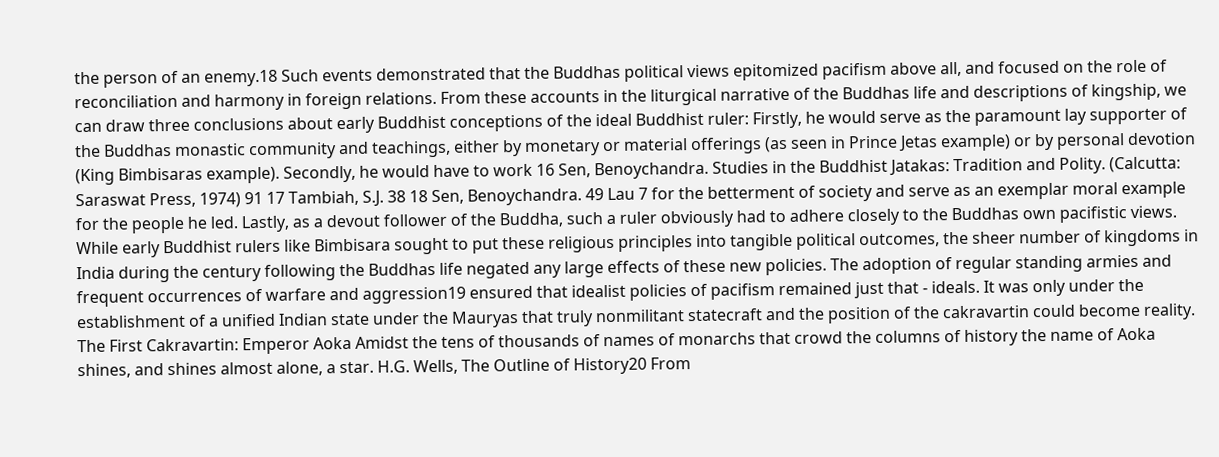the person of an enemy.18 Such events demonstrated that the Buddhas political views epitomized pacifism above all, and focused on the role of reconciliation and harmony in foreign relations. From these accounts in the liturgical narrative of the Buddhas life and descriptions of kingship, we can draw three conclusions about early Buddhist conceptions of the ideal Buddhist ruler: Firstly, he would serve as the paramount lay supporter of the Buddhas monastic community and teachings, either by monetary or material offerings (as seen in Prince Jetas example) or by personal devotion (King Bimbisaras example). Secondly, he would have to work 16 Sen, Benoychandra. Studies in the Buddhist Jatakas: Tradition and Polity. (Calcutta: Saraswat Press, 1974) 91 17 Tambiah, S.J. 38 18 Sen, Benoychandra. 49 Lau 7 for the betterment of society and serve as an exemplar moral example for the people he led. Lastly, as a devout follower of the Buddha, such a ruler obviously had to adhere closely to the Buddhas own pacifistic views. While early Buddhist rulers like Bimbisara sought to put these religious principles into tangible political outcomes, the sheer number of kingdoms in India during the century following the Buddhas life negated any large effects of these new policies. The adoption of regular standing armies and frequent occurrences of warfare and aggression19 ensured that idealist policies of pacifism remained just that - ideals. It was only under the establishment of a unified Indian state under the Mauryas that truly nonmilitant statecraft and the position of the cakravartin could become reality. The First Cakravartin: Emperor Aoka Amidst the tens of thousands of names of monarchs that crowd the columns of history the name of Aoka shines, and shines almost alone, a star. H.G. Wells, The Outline of History20 From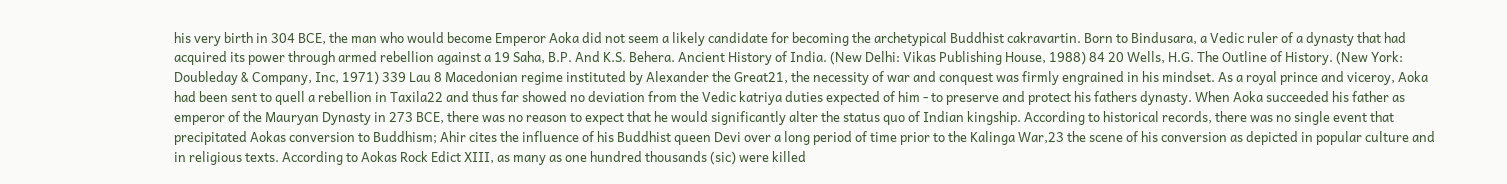his very birth in 304 BCE, the man who would become Emperor Aoka did not seem a likely candidate for becoming the archetypical Buddhist cakravartin. Born to Bindusara, a Vedic ruler of a dynasty that had acquired its power through armed rebellion against a 19 Saha, B.P. And K.S. Behera. Ancient History of India. (New Delhi: Vikas Publishing House, 1988) 84 20 Wells, H.G. The Outline of History. (New York: Doubleday & Company, Inc, 1971) 339 Lau 8 Macedonian regime instituted by Alexander the Great21, the necessity of war and conquest was firmly engrained in his mindset. As a royal prince and viceroy, Aoka had been sent to quell a rebellion in Taxila22 and thus far showed no deviation from the Vedic katriya duties expected of him - to preserve and protect his fathers dynasty. When Aoka succeeded his father as emperor of the Mauryan Dynasty in 273 BCE, there was no reason to expect that he would significantly alter the status quo of Indian kingship. According to historical records, there was no single event that precipitated Aokas conversion to Buddhism; Ahir cites the influence of his Buddhist queen Devi over a long period of time prior to the Kalinga War,23 the scene of his conversion as depicted in popular culture and in religious texts. According to Aokas Rock Edict XIII, as many as one hundred thousands (sic) were killed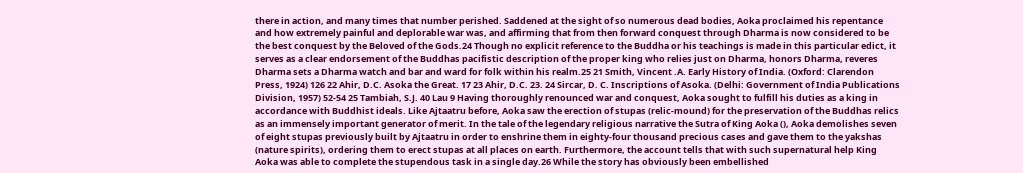there in action, and many times that number perished. Saddened at the sight of so numerous dead bodies, Aoka proclaimed his repentance and how extremely painful and deplorable war was, and affirming that from then forward conquest through Dharma is now considered to be the best conquest by the Beloved of the Gods.24 Though no explicit reference to the Buddha or his teachings is made in this particular edict, it serves as a clear endorsement of the Buddhas pacifistic description of the proper king who relies just on Dharma, honors Dharma, reveres Dharma sets a Dharma watch and bar and ward for folk within his realm.25 21 Smith, Vincent .A. Early History of India. (Oxford: Clarendon Press, 1924) 126 22 Ahir, D.C. Asoka the Great. 17 23 Ahir, D.C. 23. 24 Sircar, D. C. Inscriptions of Asoka. (Delhi: Government of India Publications Division, 1957) 52-54 25 Tambiah, S.J. 40 Lau 9 Having thoroughly renounced war and conquest, Aoka sought to fulfill his duties as a king in accordance with Buddhist ideals. Like Ajtaatru before, Aoka saw the erection of stupas (relic-mound) for the preservation of the Buddhas relics as an immensely important generator of merit. In the tale of the legendary religious narrative the Sutra of King Aoka (), Aoka demolishes seven of eight stupas previously built by Ajtaatru in order to enshrine them in eighty-four thousand precious cases and gave them to the yakshas (nature spirits), ordering them to erect stupas at all places on earth. Furthermore, the account tells that with such supernatural help King Aoka was able to complete the stupendous task in a single day.26 While the story has obviously been embellished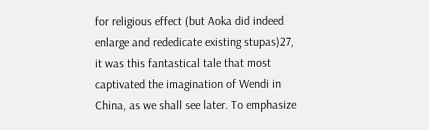for religious effect (but Aoka did indeed enlarge and rededicate existing stupas)27, it was this fantastical tale that most captivated the imagination of Wendi in China, as we shall see later. To emphasize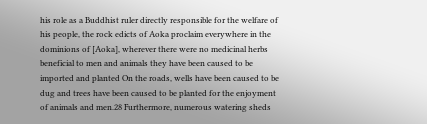his role as a Buddhist ruler directly responsible for the welfare of his people, the rock edicts of Aoka proclaim everywhere in the dominions of [Aoka], wherever there were no medicinal herbs beneficial to men and animals they have been caused to be imported and planted On the roads, wells have been caused to be dug and trees have been caused to be planted for the enjoyment of animals and men.28 Furthermore, numerous watering sheds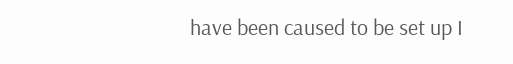have been caused to be set up I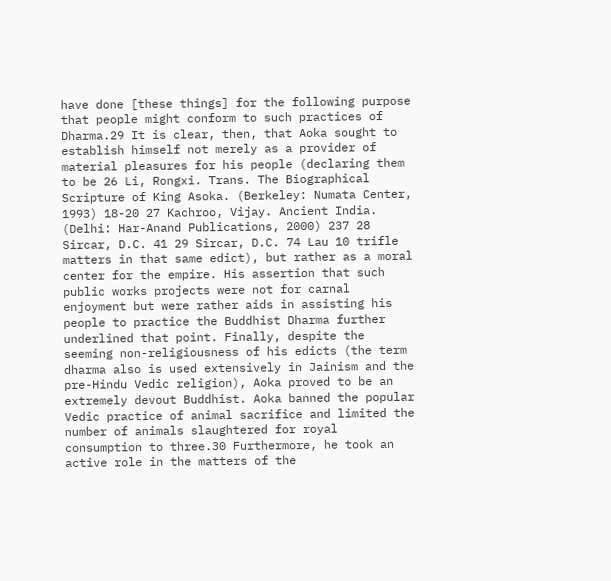have done [these things] for the following purpose that people might conform to such practices of Dharma.29 It is clear, then, that Aoka sought to establish himself not merely as a provider of material pleasures for his people (declaring them to be 26 Li, Rongxi. Trans. The Biographical Scripture of King Asoka. (Berkeley: Numata Center, 1993) 18-20 27 Kachroo, Vijay. Ancient India. (Delhi: Har-Anand Publications, 2000) 237 28 Sircar, D.C. 41 29 Sircar, D.C. 74 Lau 10 trifle matters in that same edict), but rather as a moral center for the empire. His assertion that such public works projects were not for carnal enjoyment but were rather aids in assisting his people to practice the Buddhist Dharma further underlined that point. Finally, despite the seeming non-religiousness of his edicts (the term dharma also is used extensively in Jainism and the pre-Hindu Vedic religion), Aoka proved to be an extremely devout Buddhist. Aoka banned the popular Vedic practice of animal sacrifice and limited the number of animals slaughtered for royal consumption to three.30 Furthermore, he took an active role in the matters of the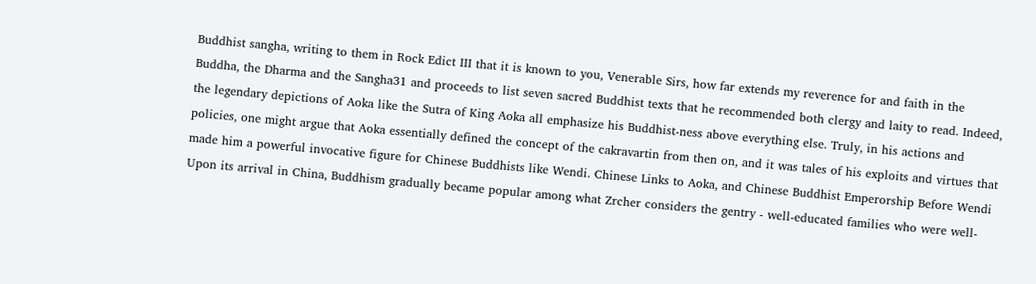Buddhist sangha, writing to them in Rock Edict III that it is known to you, Venerable Sirs, how far extends my reverence for and faith in the Buddha, the Dharma and the Sangha31 and proceeds to list seven sacred Buddhist texts that he recommended both clergy and laity to read. Indeed, the legendary depictions of Aoka like the Sutra of King Aoka all emphasize his Buddhist-ness above everything else. Truly, in his actions and policies, one might argue that Aoka essentially defined the concept of the cakravartin from then on, and it was tales of his exploits and virtues that made him a powerful invocative figure for Chinese Buddhists like Wendi. Chinese Links to Aoka, and Chinese Buddhist Emperorship Before Wendi Upon its arrival in China, Buddhism gradually became popular among what Zrcher considers the gentry - well-educated families who were well-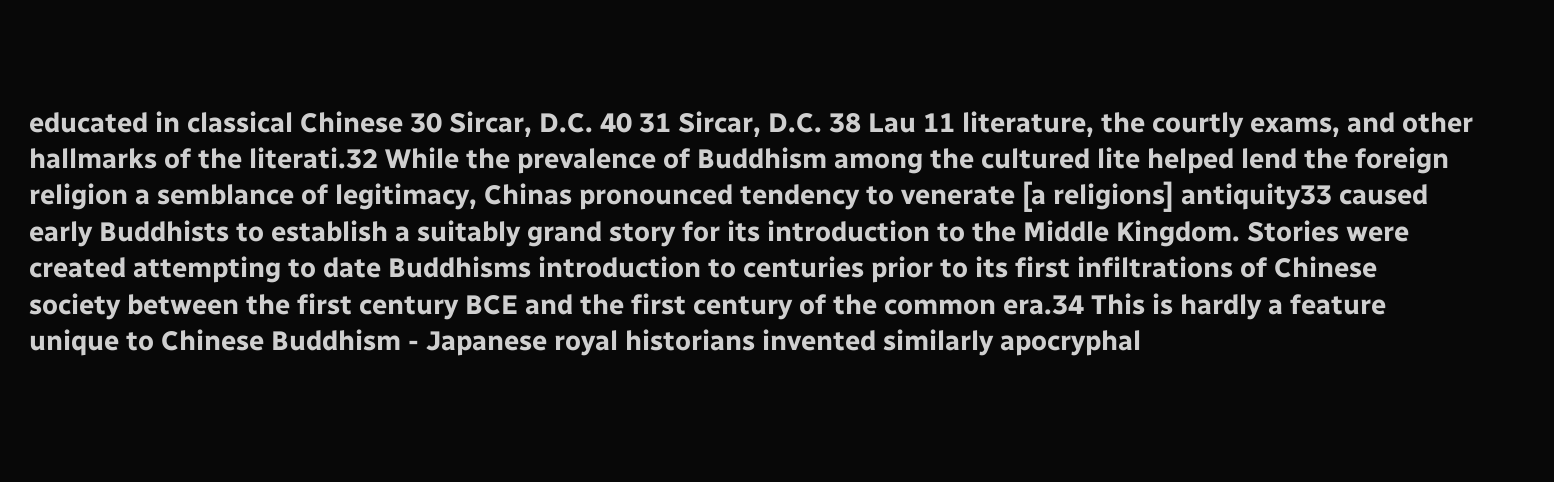educated in classical Chinese 30 Sircar, D.C. 40 31 Sircar, D.C. 38 Lau 11 literature, the courtly exams, and other hallmarks of the literati.32 While the prevalence of Buddhism among the cultured lite helped lend the foreign religion a semblance of legitimacy, Chinas pronounced tendency to venerate [a religions] antiquity33 caused early Buddhists to establish a suitably grand story for its introduction to the Middle Kingdom. Stories were created attempting to date Buddhisms introduction to centuries prior to its first infiltrations of Chinese society between the first century BCE and the first century of the common era.34 This is hardly a feature unique to Chinese Buddhism - Japanese royal historians invented similarly apocryphal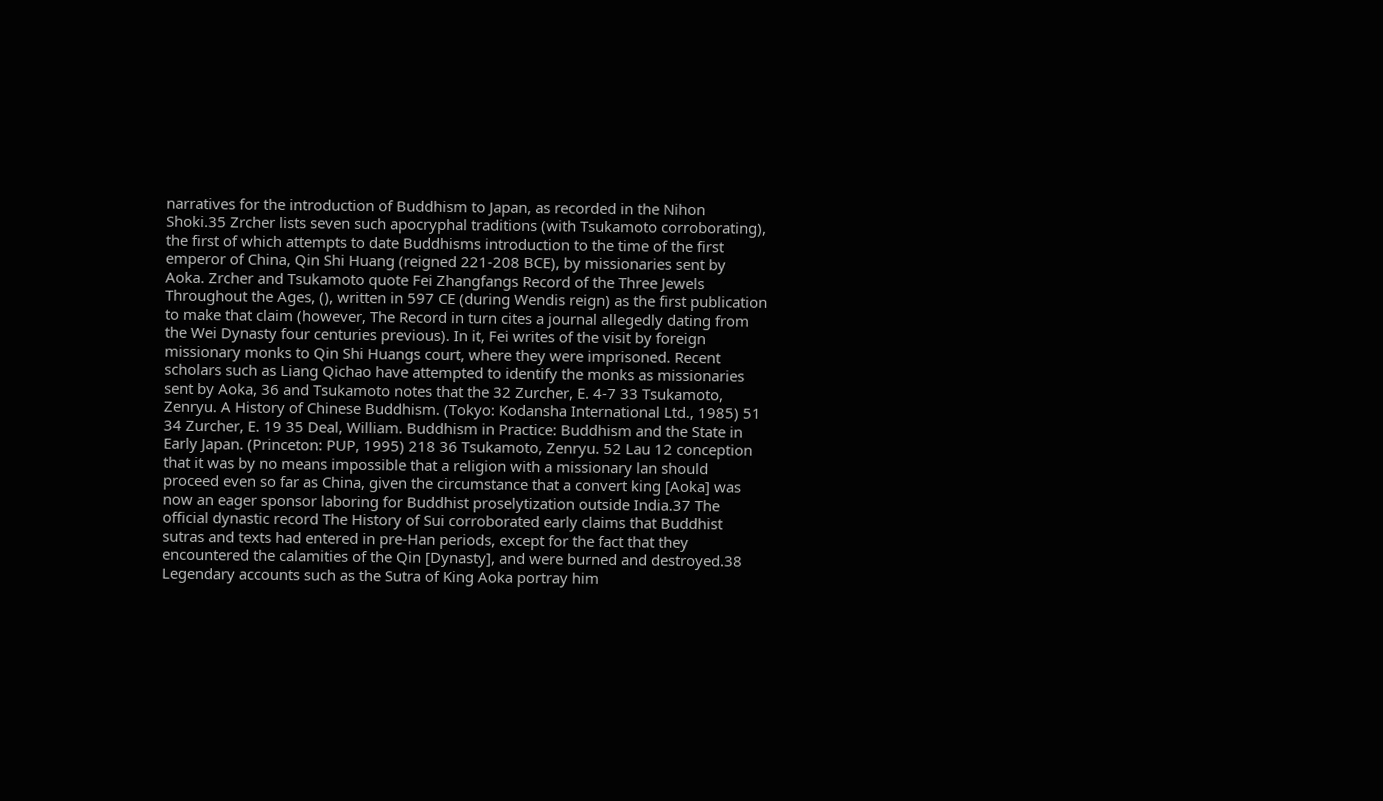narratives for the introduction of Buddhism to Japan, as recorded in the Nihon Shoki.35 Zrcher lists seven such apocryphal traditions (with Tsukamoto corroborating), the first of which attempts to date Buddhisms introduction to the time of the first emperor of China, Qin Shi Huang (reigned 221-208 BCE), by missionaries sent by Aoka. Zrcher and Tsukamoto quote Fei Zhangfangs Record of the Three Jewels Throughout the Ages, (), written in 597 CE (during Wendis reign) as the first publication to make that claim (however, The Record in turn cites a journal allegedly dating from the Wei Dynasty four centuries previous). In it, Fei writes of the visit by foreign missionary monks to Qin Shi Huangs court, where they were imprisoned. Recent scholars such as Liang Qichao have attempted to identify the monks as missionaries sent by Aoka, 36 and Tsukamoto notes that the 32 Zurcher, E. 4-7 33 Tsukamoto, Zenryu. A History of Chinese Buddhism. (Tokyo: Kodansha International Ltd., 1985) 51 34 Zurcher, E. 19 35 Deal, William. Buddhism in Practice: Buddhism and the State in Early Japan. (Princeton: PUP, 1995) 218 36 Tsukamoto, Zenryu. 52 Lau 12 conception that it was by no means impossible that a religion with a missionary lan should proceed even so far as China, given the circumstance that a convert king [Aoka] was now an eager sponsor laboring for Buddhist proselytization outside India.37 The official dynastic record The History of Sui corroborated early claims that Buddhist sutras and texts had entered in pre-Han periods, except for the fact that they encountered the calamities of the Qin [Dynasty], and were burned and destroyed.38 Legendary accounts such as the Sutra of King Aoka portray him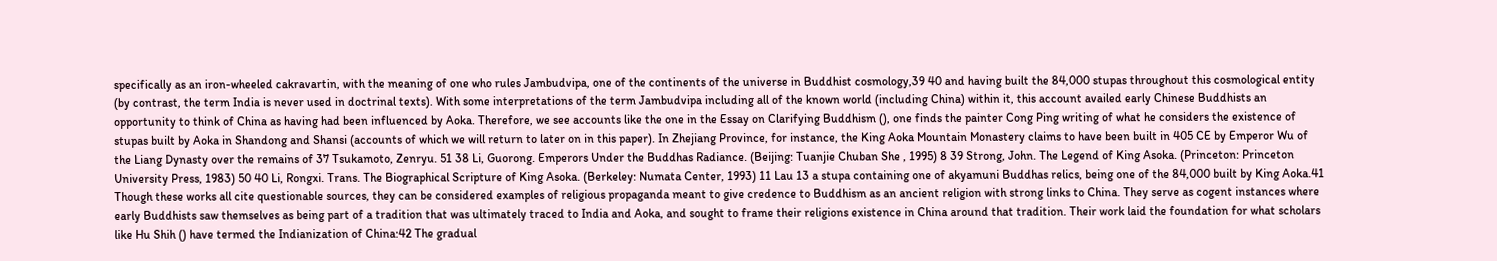specifically as an iron-wheeled cakravartin, with the meaning of one who rules Jambudvipa, one of the continents of the universe in Buddhist cosmology,39 40 and having built the 84,000 stupas throughout this cosmological entity (by contrast, the term India is never used in doctrinal texts). With some interpretations of the term Jambudvipa including all of the known world (including China) within it, this account availed early Chinese Buddhists an opportunity to think of China as having had been influenced by Aoka. Therefore, we see accounts like the one in the Essay on Clarifying Buddhism (), one finds the painter Cong Ping writing of what he considers the existence of stupas built by Aoka in Shandong and Shansi (accounts of which we will return to later on in this paper). In Zhejiang Province, for instance, the King Aoka Mountain Monastery claims to have been built in 405 CE by Emperor Wu of the Liang Dynasty over the remains of 37 Tsukamoto, Zenryu. 51 38 Li, Guorong. Emperors Under the Buddhas Radiance. (Beijing: Tuanjie Chuban She , 1995) 8 39 Strong, John. The Legend of King Asoka. (Princeton: Princeton University Press, 1983) 50 40 Li, Rongxi. Trans. The Biographical Scripture of King Asoka. (Berkeley: Numata Center, 1993) 11 Lau 13 a stupa containing one of akyamuni Buddhas relics, being one of the 84,000 built by King Aoka.41 Though these works all cite questionable sources, they can be considered examples of religious propaganda meant to give credence to Buddhism as an ancient religion with strong links to China. They serve as cogent instances where early Buddhists saw themselves as being part of a tradition that was ultimately traced to India and Aoka, and sought to frame their religions existence in China around that tradition. Their work laid the foundation for what scholars like Hu Shih () have termed the Indianization of China:42 The gradual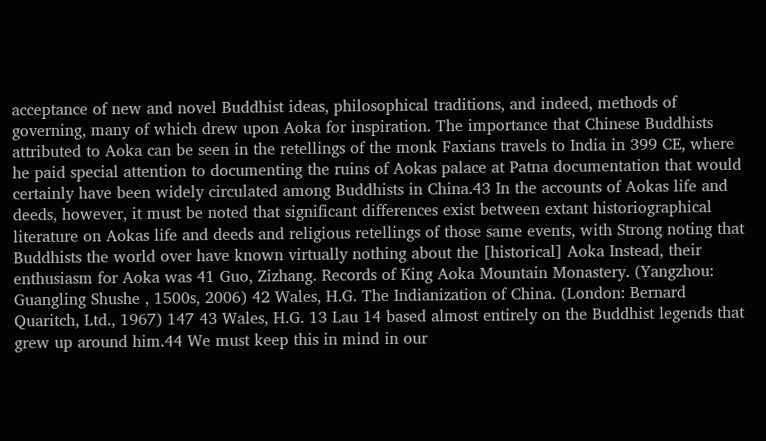acceptance of new and novel Buddhist ideas, philosophical traditions, and indeed, methods of governing, many of which drew upon Aoka for inspiration. The importance that Chinese Buddhists attributed to Aoka can be seen in the retellings of the monk Faxians travels to India in 399 CE, where he paid special attention to documenting the ruins of Aokas palace at Patna documentation that would certainly have been widely circulated among Buddhists in China.43 In the accounts of Aokas life and deeds, however, it must be noted that significant differences exist between extant historiographical literature on Aokas life and deeds and religious retellings of those same events, with Strong noting that Buddhists the world over have known virtually nothing about the [historical] Aoka Instead, their enthusiasm for Aoka was 41 Guo, Zizhang. Records of King Aoka Mountain Monastery. (Yangzhou: Guangling Shushe , 1500s, 2006) 42 Wales, H.G. The Indianization of China. (London: Bernard Quaritch, Ltd., 1967) 147 43 Wales, H.G. 13 Lau 14 based almost entirely on the Buddhist legends that grew up around him.44 We must keep this in mind in our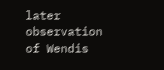later observation of Wendis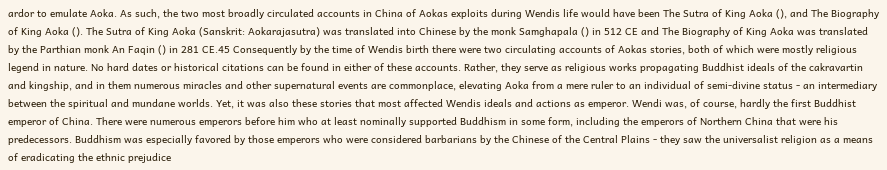ardor to emulate Aoka. As such, the two most broadly circulated accounts in China of Aokas exploits during Wendis life would have been The Sutra of King Aoka (), and The Biography of King Aoka (). The Sutra of King Aoka (Sanskrit: Aokarajasutra) was translated into Chinese by the monk Samghapala () in 512 CE and The Biography of King Aoka was translated by the Parthian monk An Faqin () in 281 CE.45 Consequently by the time of Wendis birth there were two circulating accounts of Aokas stories, both of which were mostly religious legend in nature. No hard dates or historical citations can be found in either of these accounts. Rather, they serve as religious works propagating Buddhist ideals of the cakravartin and kingship, and in them numerous miracles and other supernatural events are commonplace, elevating Aoka from a mere ruler to an individual of semi-divine status - an intermediary between the spiritual and mundane worlds. Yet, it was also these stories that most affected Wendis ideals and actions as emperor. Wendi was, of course, hardly the first Buddhist emperor of China. There were numerous emperors before him who at least nominally supported Buddhism in some form, including the emperors of Northern China that were his predecessors. Buddhism was especially favored by those emperors who were considered barbarians by the Chinese of the Central Plains - they saw the universalist religion as a means of eradicating the ethnic prejudice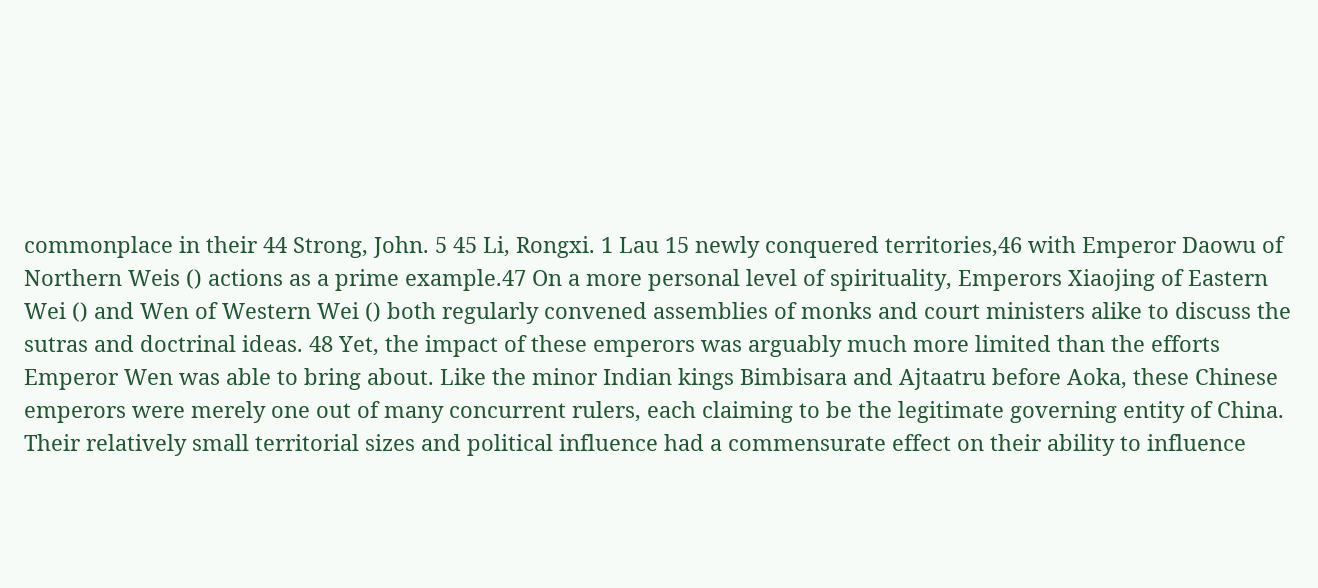commonplace in their 44 Strong, John. 5 45 Li, Rongxi. 1 Lau 15 newly conquered territories,46 with Emperor Daowu of Northern Weis () actions as a prime example.47 On a more personal level of spirituality, Emperors Xiaojing of Eastern Wei () and Wen of Western Wei () both regularly convened assemblies of monks and court ministers alike to discuss the sutras and doctrinal ideas. 48 Yet, the impact of these emperors was arguably much more limited than the efforts Emperor Wen was able to bring about. Like the minor Indian kings Bimbisara and Ajtaatru before Aoka, these Chinese emperors were merely one out of many concurrent rulers, each claiming to be the legitimate governing entity of China. Their relatively small territorial sizes and political influence had a commensurate effect on their ability to influence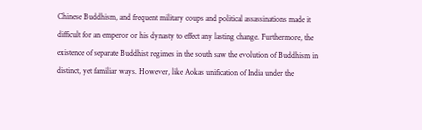Chinese Buddhism, and frequent military coups and political assassinations made it difficult for an emperor or his dynasty to effect any lasting change. Furthermore, the existence of separate Buddhist regimes in the south saw the evolution of Buddhism in distinct, yet familiar ways. However, like Aokas unification of India under the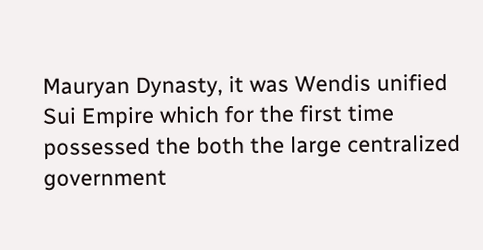Mauryan Dynasty, it was Wendis unified Sui Empire which for the first time possessed the both the large centralized government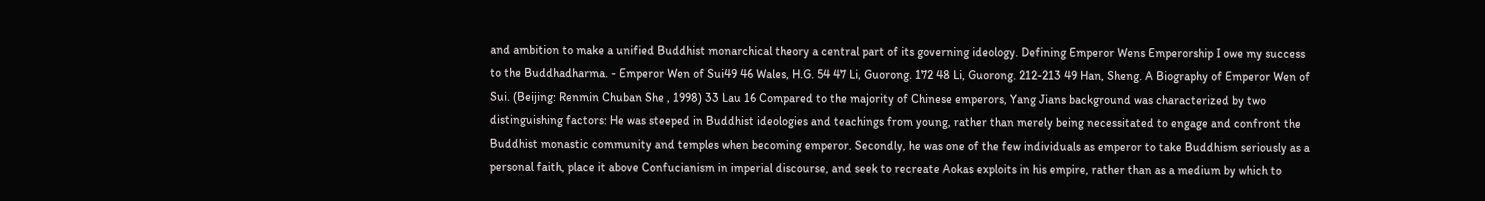and ambition to make a unified Buddhist monarchical theory a central part of its governing ideology. Defining Emperor Wens Emperorship I owe my success to the Buddhadharma. - Emperor Wen of Sui49 46 Wales, H.G. 54 47 Li, Guorong. 172 48 Li, Guorong. 212-213 49 Han, Sheng. A Biography of Emperor Wen of Sui. (Beijing: Renmin Chuban She , 1998) 33 Lau 16 Compared to the majority of Chinese emperors, Yang Jians background was characterized by two distinguishing factors: He was steeped in Buddhist ideologies and teachings from young, rather than merely being necessitated to engage and confront the Buddhist monastic community and temples when becoming emperor. Secondly, he was one of the few individuals as emperor to take Buddhism seriously as a personal faith, place it above Confucianism in imperial discourse, and seek to recreate Aokas exploits in his empire, rather than as a medium by which to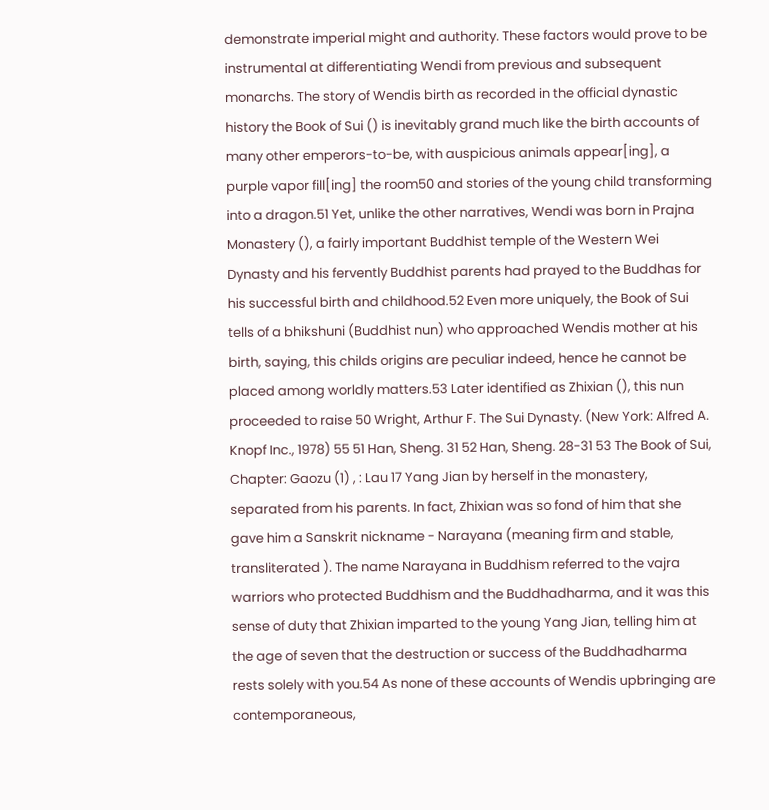demonstrate imperial might and authority. These factors would prove to be instrumental at differentiating Wendi from previous and subsequent monarchs. The story of Wendis birth as recorded in the official dynastic history the Book of Sui () is inevitably grand much like the birth accounts of many other emperors-to-be, with auspicious animals appear[ing], a purple vapor fill[ing] the room50 and stories of the young child transforming into a dragon.51 Yet, unlike the other narratives, Wendi was born in Prajna Monastery (), a fairly important Buddhist temple of the Western Wei Dynasty and his fervently Buddhist parents had prayed to the Buddhas for his successful birth and childhood.52 Even more uniquely, the Book of Sui tells of a bhikshuni (Buddhist nun) who approached Wendis mother at his birth, saying, this childs origins are peculiar indeed, hence he cannot be placed among worldly matters.53 Later identified as Zhixian (), this nun proceeded to raise 50 Wright, Arthur F. The Sui Dynasty. (New York: Alfred A. Knopf Inc., 1978) 55 51 Han, Sheng. 31 52 Han, Sheng. 28-31 53 The Book of Sui, Chapter: Gaozu (1) , : Lau 17 Yang Jian by herself in the monastery, separated from his parents. In fact, Zhixian was so fond of him that she gave him a Sanskrit nickname - Narayana (meaning firm and stable, transliterated ). The name Narayana in Buddhism referred to the vajra warriors who protected Buddhism and the Buddhadharma, and it was this sense of duty that Zhixian imparted to the young Yang Jian, telling him at the age of seven that the destruction or success of the Buddhadharma rests solely with you.54 As none of these accounts of Wendis upbringing are contemporaneous,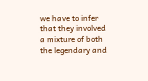we have to infer that they involved a mixture of both the legendary and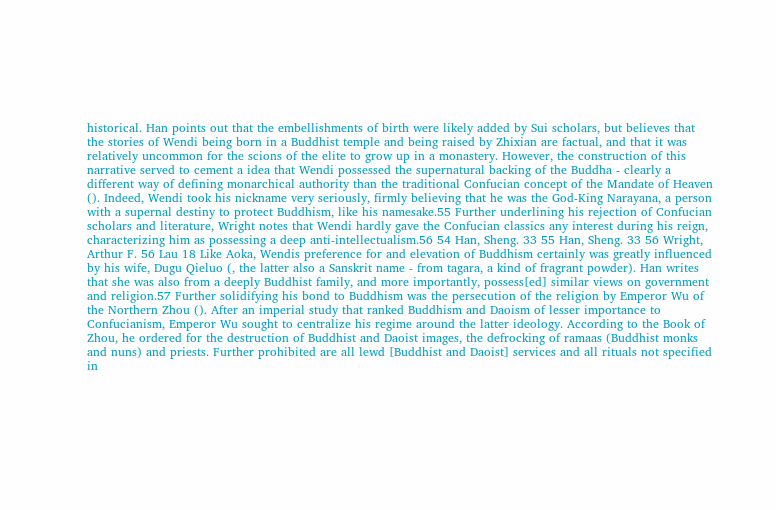historical. Han points out that the embellishments of birth were likely added by Sui scholars, but believes that the stories of Wendi being born in a Buddhist temple and being raised by Zhixian are factual, and that it was relatively uncommon for the scions of the elite to grow up in a monastery. However, the construction of this narrative served to cement a idea that Wendi possessed the supernatural backing of the Buddha - clearly a different way of defining monarchical authority than the traditional Confucian concept of the Mandate of Heaven (). Indeed, Wendi took his nickname very seriously, firmly believing that he was the God-King Narayana, a person with a supernal destiny to protect Buddhism, like his namesake.55 Further underlining his rejection of Confucian scholars and literature, Wright notes that Wendi hardly gave the Confucian classics any interest during his reign, characterizing him as possessing a deep anti-intellectualism.56 54 Han, Sheng. 33 55 Han, Sheng. 33 56 Wright, Arthur F. 56 Lau 18 Like Aoka, Wendis preference for and elevation of Buddhism certainly was greatly influenced by his wife, Dugu Qieluo (, the latter also a Sanskrit name - from tagara, a kind of fragrant powder). Han writes that she was also from a deeply Buddhist family, and more importantly, possess[ed] similar views on government and religion.57 Further solidifying his bond to Buddhism was the persecution of the religion by Emperor Wu of the Northern Zhou (). After an imperial study that ranked Buddhism and Daoism of lesser importance to Confucianism, Emperor Wu sought to centralize his regime around the latter ideology. According to the Book of Zhou, he ordered for the destruction of Buddhist and Daoist images, the defrocking of ramaas (Buddhist monks and nuns) and priests. Further prohibited are all lewd [Buddhist and Daoist] services and all rituals not specified in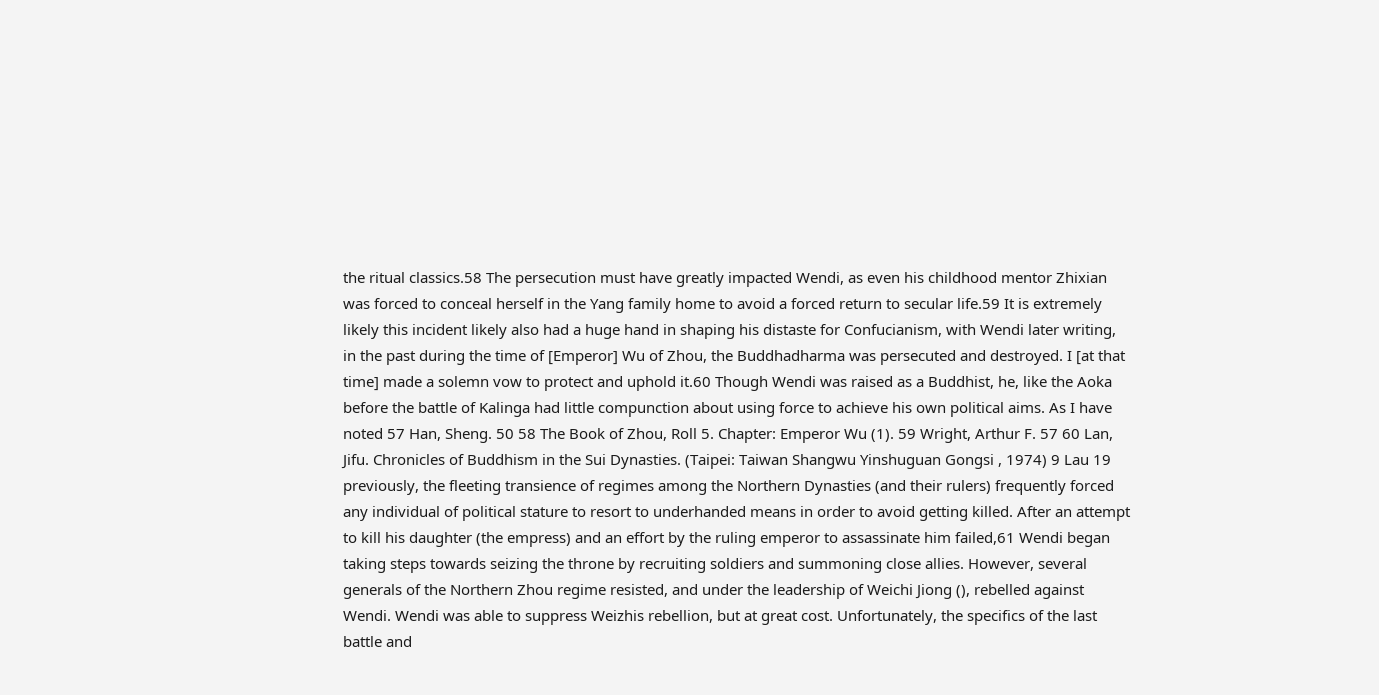the ritual classics.58 The persecution must have greatly impacted Wendi, as even his childhood mentor Zhixian was forced to conceal herself in the Yang family home to avoid a forced return to secular life.59 It is extremely likely this incident likely also had a huge hand in shaping his distaste for Confucianism, with Wendi later writing, in the past during the time of [Emperor] Wu of Zhou, the Buddhadharma was persecuted and destroyed. I [at that time] made a solemn vow to protect and uphold it.60 Though Wendi was raised as a Buddhist, he, like the Aoka before the battle of Kalinga had little compunction about using force to achieve his own political aims. As I have noted 57 Han, Sheng. 50 58 The Book of Zhou, Roll 5. Chapter: Emperor Wu (1). 59 Wright, Arthur F. 57 60 Lan, Jifu. Chronicles of Buddhism in the Sui Dynasties. (Taipei: Taiwan Shangwu Yinshuguan Gongsi , 1974) 9 Lau 19 previously, the fleeting transience of regimes among the Northern Dynasties (and their rulers) frequently forced any individual of political stature to resort to underhanded means in order to avoid getting killed. After an attempt to kill his daughter (the empress) and an effort by the ruling emperor to assassinate him failed,61 Wendi began taking steps towards seizing the throne by recruiting soldiers and summoning close allies. However, several generals of the Northern Zhou regime resisted, and under the leadership of Weichi Jiong (), rebelled against Wendi. Wendi was able to suppress Weizhis rebellion, but at great cost. Unfortunately, the specifics of the last battle and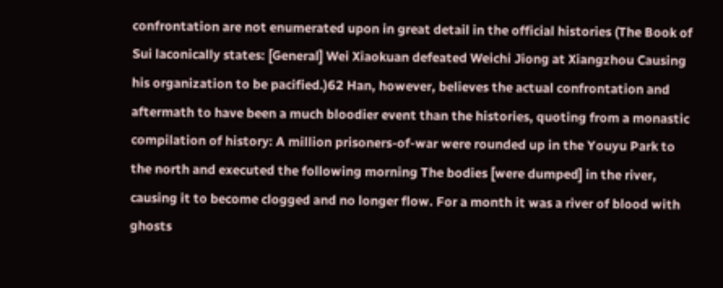confrontation are not enumerated upon in great detail in the official histories (The Book of Sui laconically states: [General] Wei Xiaokuan defeated Weichi Jiong at Xiangzhou Causing his organization to be pacified.)62 Han, however, believes the actual confrontation and aftermath to have been a much bloodier event than the histories, quoting from a monastic compilation of history: A million prisoners-of-war were rounded up in the Youyu Park to the north and executed the following morning The bodies [were dumped] in the river, causing it to become clogged and no longer flow. For a month it was a river of blood with ghosts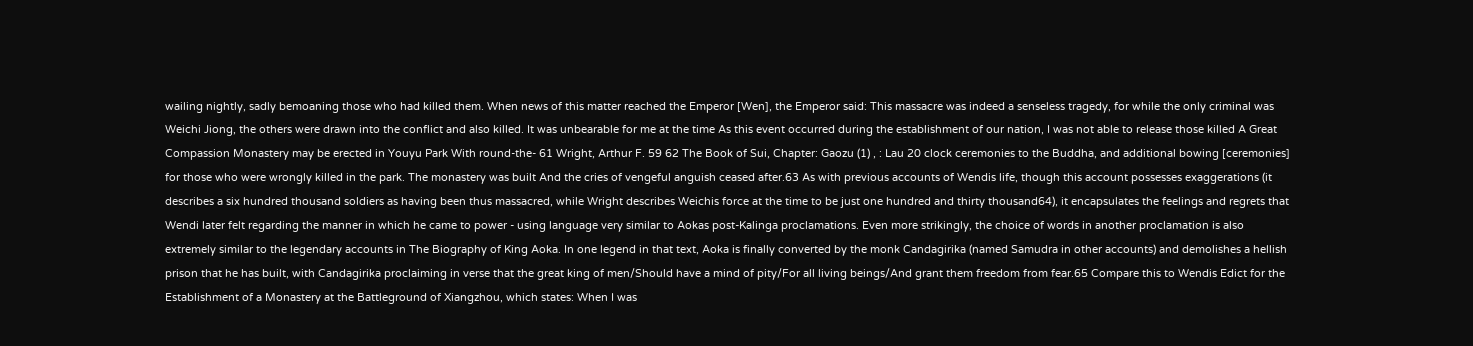wailing nightly, sadly bemoaning those who had killed them. When news of this matter reached the Emperor [Wen], the Emperor said: This massacre was indeed a senseless tragedy, for while the only criminal was Weichi Jiong, the others were drawn into the conflict and also killed. It was unbearable for me at the time As this event occurred during the establishment of our nation, I was not able to release those killed A Great Compassion Monastery may be erected in Youyu Park With round-the- 61 Wright, Arthur F. 59 62 The Book of Sui, Chapter: Gaozu (1) , : Lau 20 clock ceremonies to the Buddha, and additional bowing [ceremonies] for those who were wrongly killed in the park. The monastery was built And the cries of vengeful anguish ceased after.63 As with previous accounts of Wendis life, though this account possesses exaggerations (it describes a six hundred thousand soldiers as having been thus massacred, while Wright describes Weichis force at the time to be just one hundred and thirty thousand64), it encapsulates the feelings and regrets that Wendi later felt regarding the manner in which he came to power - using language very similar to Aokas post-Kalinga proclamations. Even more strikingly, the choice of words in another proclamation is also extremely similar to the legendary accounts in The Biography of King Aoka. In one legend in that text, Aoka is finally converted by the monk Candagirika (named Samudra in other accounts) and demolishes a hellish prison that he has built, with Candagirika proclaiming in verse that the great king of men/Should have a mind of pity/For all living beings/And grant them freedom from fear.65 Compare this to Wendis Edict for the Establishment of a Monastery at the Battleground of Xiangzhou, which states: When I was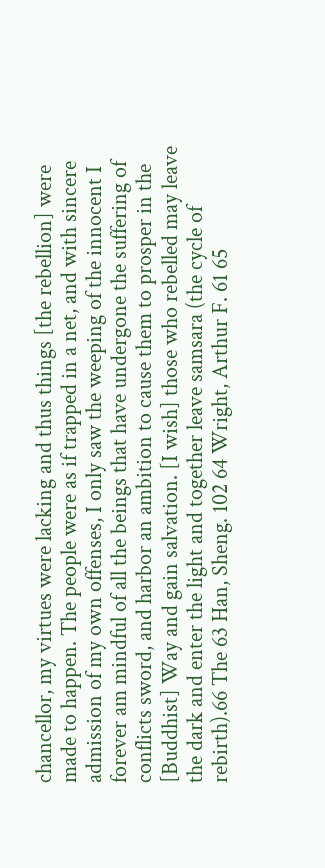chancellor, my virtues were lacking and thus things [the rebellion] were made to happen. The people were as if trapped in a net, and with sincere admission of my own offenses, I only saw the weeping of the innocent I forever am mindful of all the beings that have undergone the suffering of conflicts sword, and harbor an ambition to cause them to prosper in the [Buddhist] Way and gain salvation. [I wish] those who rebelled may leave the dark and enter the light and together leave samsara (the cycle of rebirth).66 The 63 Han, Sheng. 102 64 Wright, Arthur F. 61 65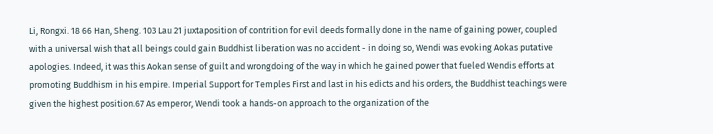Li, Rongxi. 18 66 Han, Sheng. 103 Lau 21 juxtaposition of contrition for evil deeds formally done in the name of gaining power, coupled with a universal wish that all beings could gain Buddhist liberation was no accident - in doing so, Wendi was evoking Aokas putative apologies. Indeed, it was this Aokan sense of guilt and wrongdoing of the way in which he gained power that fueled Wendis efforts at promoting Buddhism in his empire. Imperial Support for Temples First and last in his edicts and his orders, the Buddhist teachings were given the highest position.67 As emperor, Wendi took a hands-on approach to the organization of the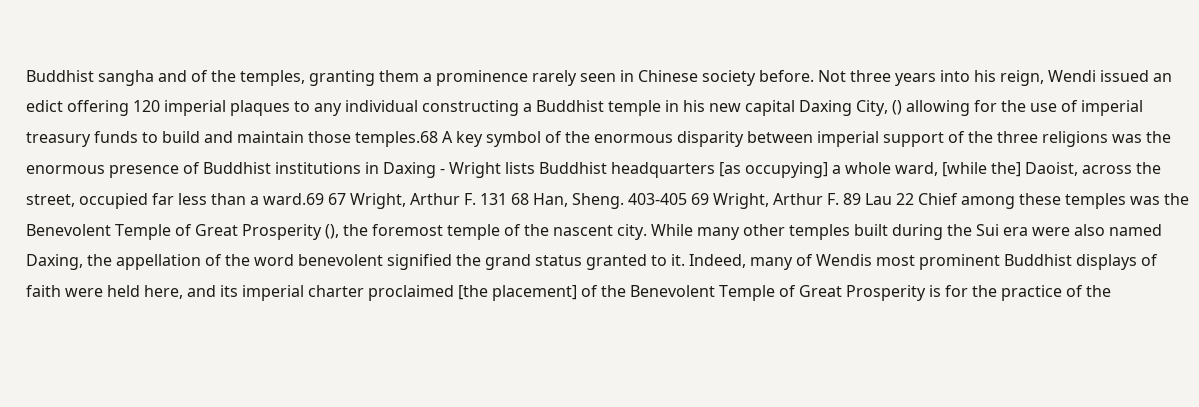Buddhist sangha and of the temples, granting them a prominence rarely seen in Chinese society before. Not three years into his reign, Wendi issued an edict offering 120 imperial plaques to any individual constructing a Buddhist temple in his new capital Daxing City, () allowing for the use of imperial treasury funds to build and maintain those temples.68 A key symbol of the enormous disparity between imperial support of the three religions was the enormous presence of Buddhist institutions in Daxing - Wright lists Buddhist headquarters [as occupying] a whole ward, [while the] Daoist, across the street, occupied far less than a ward.69 67 Wright, Arthur F. 131 68 Han, Sheng. 403-405 69 Wright, Arthur F. 89 Lau 22 Chief among these temples was the Benevolent Temple of Great Prosperity (), the foremost temple of the nascent city. While many other temples built during the Sui era were also named Daxing, the appellation of the word benevolent signified the grand status granted to it. Indeed, many of Wendis most prominent Buddhist displays of faith were held here, and its imperial charter proclaimed [the placement] of the Benevolent Temple of Great Prosperity is for the practice of the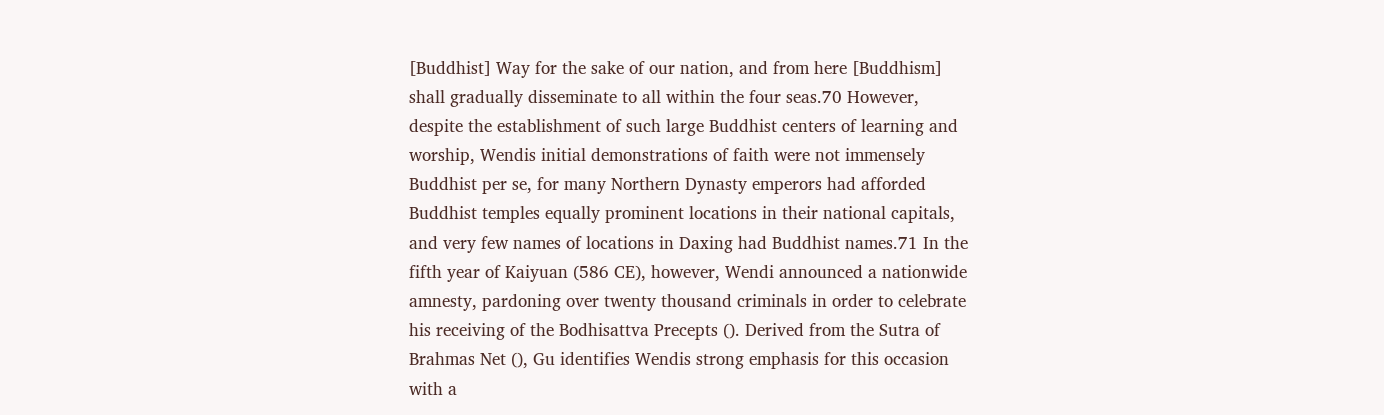[Buddhist] Way for the sake of our nation, and from here [Buddhism] shall gradually disseminate to all within the four seas.70 However, despite the establishment of such large Buddhist centers of learning and worship, Wendis initial demonstrations of faith were not immensely Buddhist per se, for many Northern Dynasty emperors had afforded Buddhist temples equally prominent locations in their national capitals, and very few names of locations in Daxing had Buddhist names.71 In the fifth year of Kaiyuan (586 CE), however, Wendi announced a nationwide amnesty, pardoning over twenty thousand criminals in order to celebrate his receiving of the Bodhisattva Precepts (). Derived from the Sutra of Brahmas Net (), Gu identifies Wendis strong emphasis for this occasion with a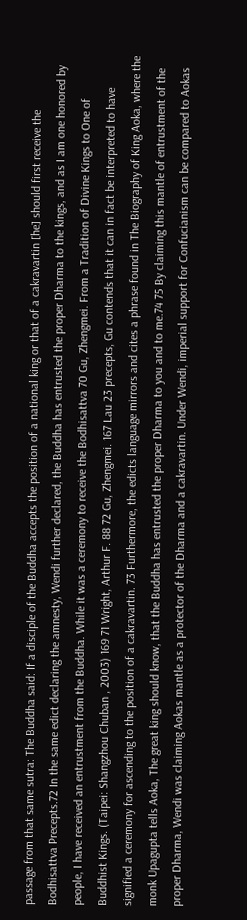passage from that same sutra: The Buddha said: If a disciple of the Buddha accepts the position of a national king or that of a cakravartin [he] should first receive the Bodhisattva Precepts.72 In the same edict declaring the amnesty, Wendi further declared, the Buddha has entrusted the proper Dharma to the kings, and as I am one honored by people, I have received an entrustment from the Buddha. While it was a ceremony to receive the Bodhisattva 70 Gu, Zhengmei. From a Tradition of Divine Kings to One of Buddhist Kings. (Taipei: Shangzhou Chuban , 2003) 169 71 Wright, Arthur F. 88 72 Gu, Zhengmei. 167 Lau 23 precepts, Gu contends that it can in fact be interpreted to have signified a ceremony for ascending to the position of a cakravartin. 73 Furthermore, the edicts language mirrors and cites a phrase found in The Biography of King Aoka, where the monk Upagupta tells Aoka, The great king should know, that the Buddha has entrusted the proper Dharma to you and to me.74 75 By claiming this mantle of entrustment of the proper Dharma, Wendi was claiming Aokas mantle as a protector of the Dharma and a cakravartin. Under Wendi, imperial support for Confucianism can be compared to Aokas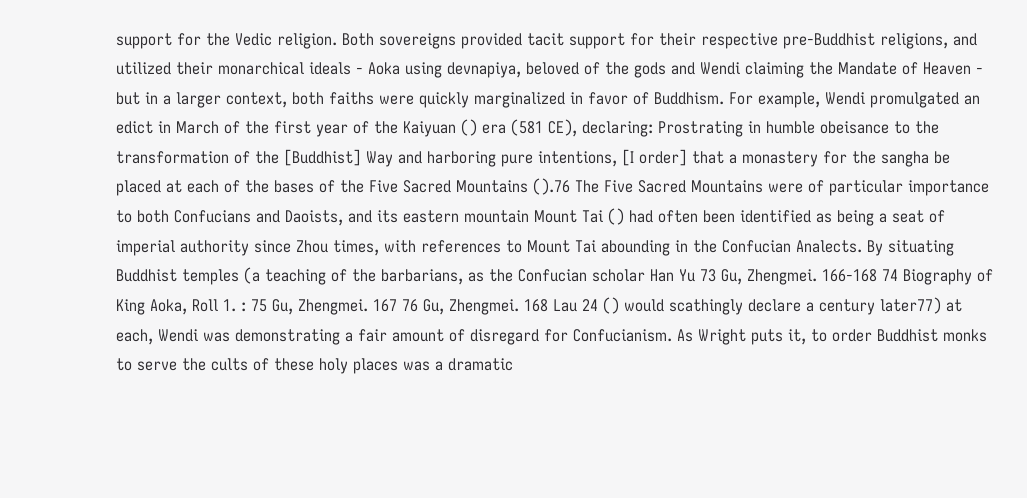support for the Vedic religion. Both sovereigns provided tacit support for their respective pre-Buddhist religions, and utilized their monarchical ideals - Aoka using devnapiya, beloved of the gods and Wendi claiming the Mandate of Heaven - but in a larger context, both faiths were quickly marginalized in favor of Buddhism. For example, Wendi promulgated an edict in March of the first year of the Kaiyuan () era (581 CE), declaring: Prostrating in humble obeisance to the transformation of the [Buddhist] Way and harboring pure intentions, [I order] that a monastery for the sangha be placed at each of the bases of the Five Sacred Mountains ().76 The Five Sacred Mountains were of particular importance to both Confucians and Daoists, and its eastern mountain Mount Tai () had often been identified as being a seat of imperial authority since Zhou times, with references to Mount Tai abounding in the Confucian Analects. By situating Buddhist temples (a teaching of the barbarians, as the Confucian scholar Han Yu 73 Gu, Zhengmei. 166-168 74 Biography of King Aoka, Roll 1. : 75 Gu, Zhengmei. 167 76 Gu, Zhengmei. 168 Lau 24 () would scathingly declare a century later77) at each, Wendi was demonstrating a fair amount of disregard for Confucianism. As Wright puts it, to order Buddhist monks to serve the cults of these holy places was a dramatic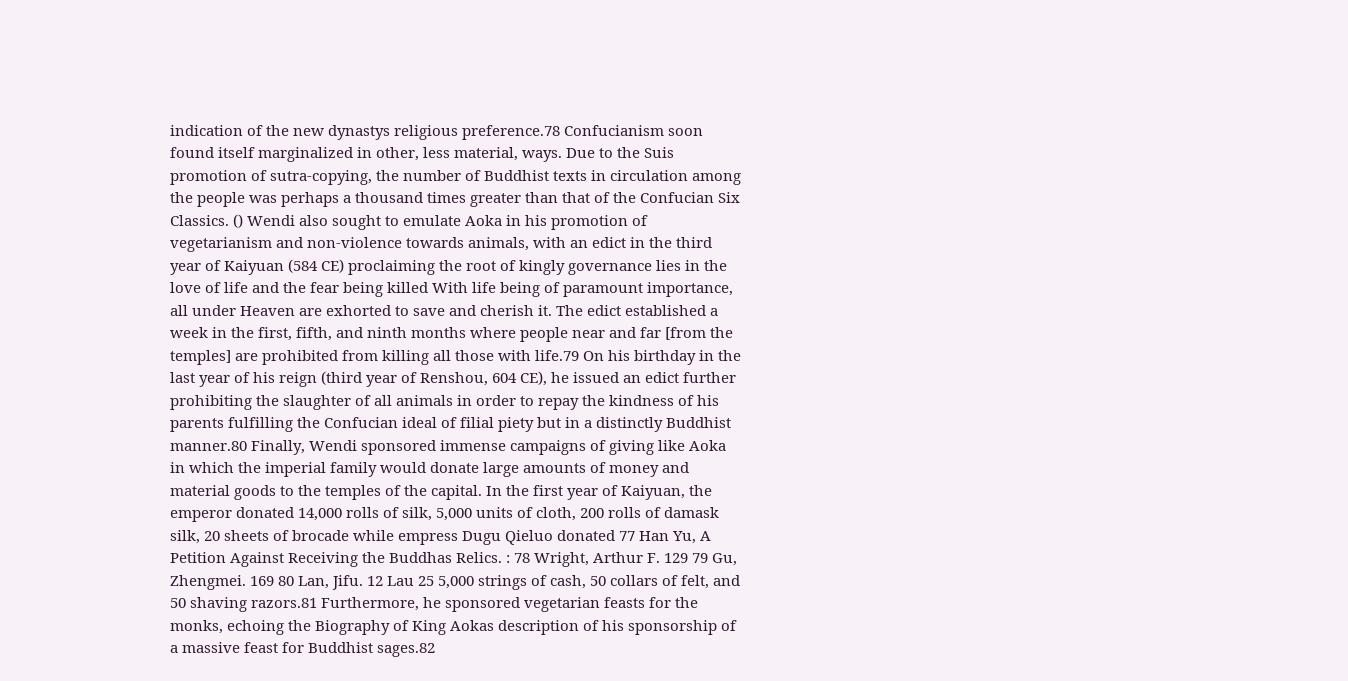indication of the new dynastys religious preference.78 Confucianism soon found itself marginalized in other, less material, ways. Due to the Suis promotion of sutra-copying, the number of Buddhist texts in circulation among the people was perhaps a thousand times greater than that of the Confucian Six Classics. () Wendi also sought to emulate Aoka in his promotion of vegetarianism and non-violence towards animals, with an edict in the third year of Kaiyuan (584 CE) proclaiming the root of kingly governance lies in the love of life and the fear being killed With life being of paramount importance, all under Heaven are exhorted to save and cherish it. The edict established a week in the first, fifth, and ninth months where people near and far [from the temples] are prohibited from killing all those with life.79 On his birthday in the last year of his reign (third year of Renshou, 604 CE), he issued an edict further prohibiting the slaughter of all animals in order to repay the kindness of his parents fulfilling the Confucian ideal of filial piety but in a distinctly Buddhist manner.80 Finally, Wendi sponsored immense campaigns of giving like Aoka in which the imperial family would donate large amounts of money and material goods to the temples of the capital. In the first year of Kaiyuan, the emperor donated 14,000 rolls of silk, 5,000 units of cloth, 200 rolls of damask silk, 20 sheets of brocade while empress Dugu Qieluo donated 77 Han Yu, A Petition Against Receiving the Buddhas Relics. : 78 Wright, Arthur F. 129 79 Gu, Zhengmei. 169 80 Lan, Jifu. 12 Lau 25 5,000 strings of cash, 50 collars of felt, and 50 shaving razors.81 Furthermore, he sponsored vegetarian feasts for the monks, echoing the Biography of King Aokas description of his sponsorship of a massive feast for Buddhist sages.82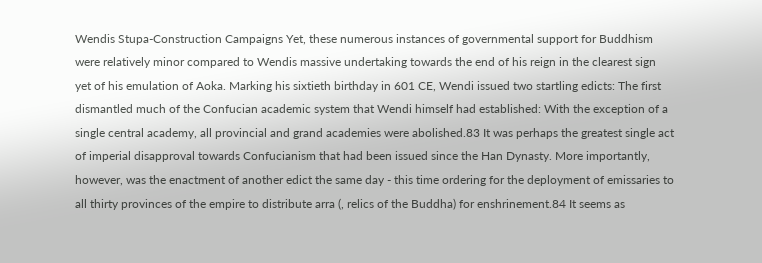Wendis Stupa-Construction Campaigns Yet, these numerous instances of governmental support for Buddhism were relatively minor compared to Wendis massive undertaking towards the end of his reign in the clearest sign yet of his emulation of Aoka. Marking his sixtieth birthday in 601 CE, Wendi issued two startling edicts: The first dismantled much of the Confucian academic system that Wendi himself had established: With the exception of a single central academy, all provincial and grand academies were abolished.83 It was perhaps the greatest single act of imperial disapproval towards Confucianism that had been issued since the Han Dynasty. More importantly, however, was the enactment of another edict the same day - this time ordering for the deployment of emissaries to all thirty provinces of the empire to distribute arra (, relics of the Buddha) for enshrinement.84 It seems as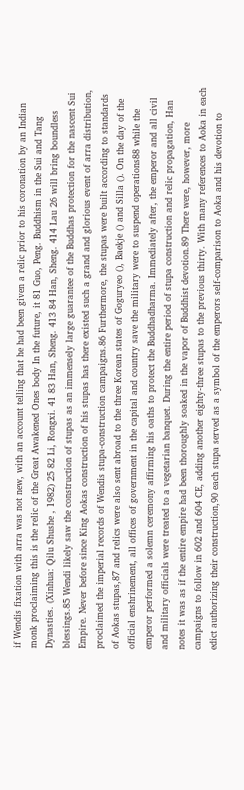if Wendis fixation with arra was not new, with an account telling that he had been given a relic prior to his coronation by an Indian monk proclaiming this is the relic of the Great Awakened Ones body In the future, it 81 Guo, Peng. Buddhism in the Sui and Tang Dynasties. (Xinhua: Qilu Shushe , 1982) 25 82 Li, Rongxi. 41 83 Han, Sheng. 413 84 Han, Sheng. 414 Lau 26 will bring boundless blessings.85 Wendi likely saw the construction of stupas as an immensely large guarantee of the Buddhas protection for the nascent Sui Empire. Never before since King Aokas construction of his stupas has there existed such a grand and glorious event of arra distribution, proclaimed the imperial records of Wendis stupa-construction campaigns.86 Furthermore, the stupas were built according to standards of Aokas stupas,87 and relics were also sent abroad to the three Korean states of Goguryeo (), Baekje () and Silla (). On the day of the official enshrinement, all offices of government in the capital and country save the military were to suspend operations88 while the emperor performed a solemn ceremony affirming his oaths to protect the Buddhadharma. Immediately after, the emperor and all civil and military officials were treated to a vegetarian banquet. During the entire period of stupa construction and relic propagation, Han notes it was as if the entire empire had been thoroughly soaked in the vapor of Buddhist devotion.89 There were, however, more campaigns to follow in 602 and 604 CE, adding another eighty-three stupas to the previous thirty. With many references to Aoka in each edict authorizing their construction,90 each stupa served as a symbol of the emperors self-comparison to Aoka and his devotion to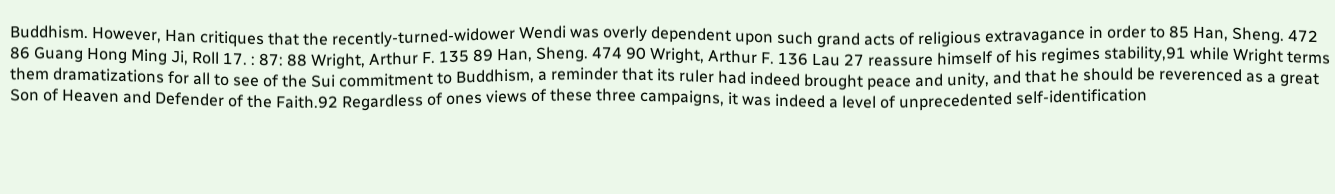Buddhism. However, Han critiques that the recently-turned-widower Wendi was overly dependent upon such grand acts of religious extravagance in order to 85 Han, Sheng. 472 86 Guang Hong Ming Ji, Roll 17. : 87: 88 Wright, Arthur F. 135 89 Han, Sheng. 474 90 Wright, Arthur F. 136 Lau 27 reassure himself of his regimes stability,91 while Wright terms them dramatizations for all to see of the Sui commitment to Buddhism, a reminder that its ruler had indeed brought peace and unity, and that he should be reverenced as a great Son of Heaven and Defender of the Faith.92 Regardless of ones views of these three campaigns, it was indeed a level of unprecedented self-identification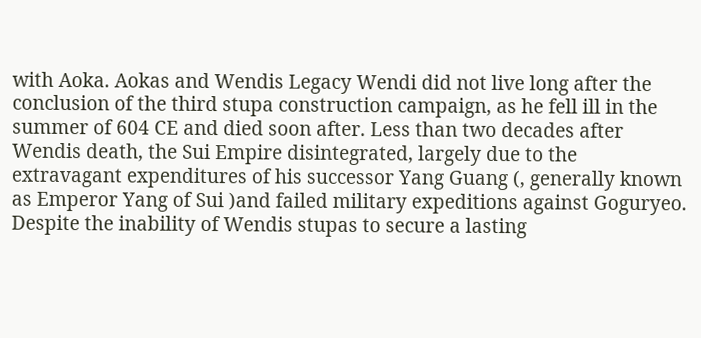with Aoka. Aokas and Wendis Legacy Wendi did not live long after the conclusion of the third stupa construction campaign, as he fell ill in the summer of 604 CE and died soon after. Less than two decades after Wendis death, the Sui Empire disintegrated, largely due to the extravagant expenditures of his successor Yang Guang (, generally known as Emperor Yang of Sui )and failed military expeditions against Goguryeo. Despite the inability of Wendis stupas to secure a lasting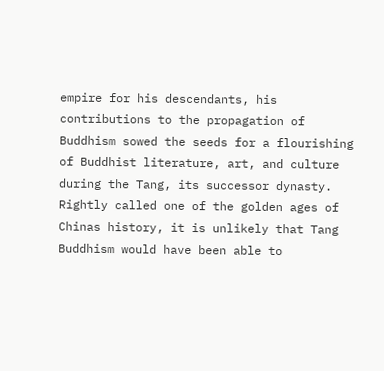empire for his descendants, his contributions to the propagation of Buddhism sowed the seeds for a flourishing of Buddhist literature, art, and culture during the Tang, its successor dynasty. Rightly called one of the golden ages of Chinas history, it is unlikely that Tang Buddhism would have been able to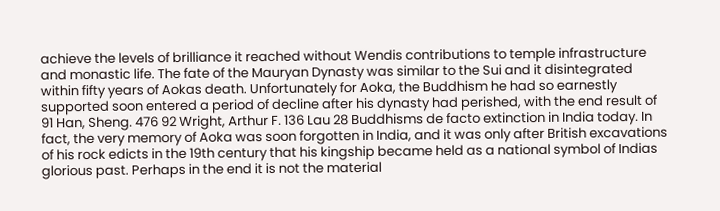achieve the levels of brilliance it reached without Wendis contributions to temple infrastructure and monastic life. The fate of the Mauryan Dynasty was similar to the Sui and it disintegrated within fifty years of Aokas death. Unfortunately for Aoka, the Buddhism he had so earnestly supported soon entered a period of decline after his dynasty had perished, with the end result of 91 Han, Sheng. 476 92 Wright, Arthur F. 136 Lau 28 Buddhisms de facto extinction in India today. In fact, the very memory of Aoka was soon forgotten in India, and it was only after British excavations of his rock edicts in the 19th century that his kingship became held as a national symbol of Indias glorious past. Perhaps in the end it is not the material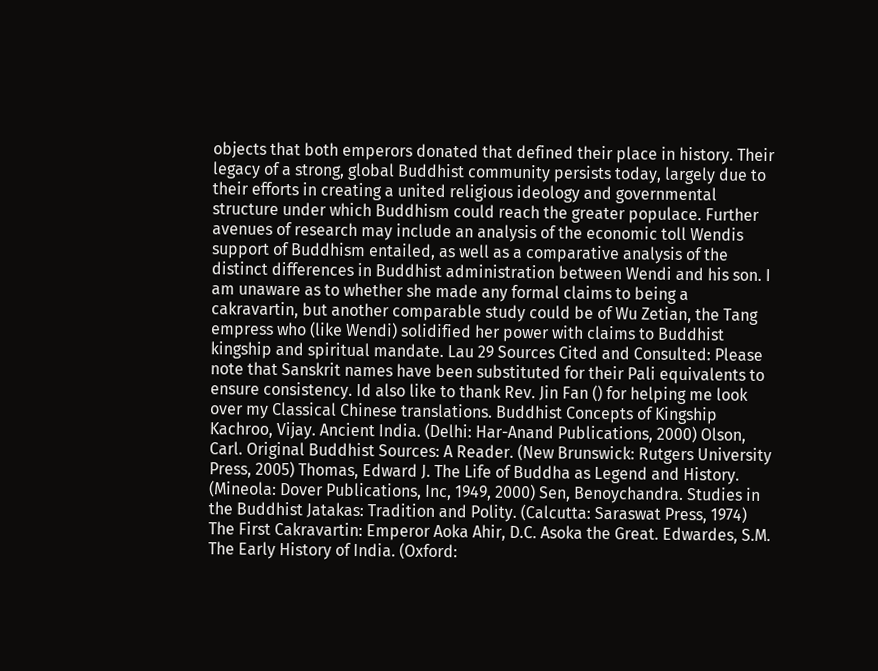objects that both emperors donated that defined their place in history. Their legacy of a strong, global Buddhist community persists today, largely due to their efforts in creating a united religious ideology and governmental structure under which Buddhism could reach the greater populace. Further avenues of research may include an analysis of the economic toll Wendis support of Buddhism entailed, as well as a comparative analysis of the distinct differences in Buddhist administration between Wendi and his son. I am unaware as to whether she made any formal claims to being a cakravartin, but another comparable study could be of Wu Zetian, the Tang empress who (like Wendi) solidified her power with claims to Buddhist kingship and spiritual mandate. Lau 29 Sources Cited and Consulted: Please note that Sanskrit names have been substituted for their Pali equivalents to ensure consistency. Id also like to thank Rev. Jin Fan () for helping me look over my Classical Chinese translations. Buddhist Concepts of Kingship Kachroo, Vijay. Ancient India. (Delhi: Har-Anand Publications, 2000) Olson, Carl. Original Buddhist Sources: A Reader. (New Brunswick: Rutgers University Press, 2005) Thomas, Edward J. The Life of Buddha as Legend and History. (Mineola: Dover Publications, Inc, 1949, 2000) Sen, Benoychandra. Studies in the Buddhist Jatakas: Tradition and Polity. (Calcutta: Saraswat Press, 1974) The First Cakravartin: Emperor Aoka Ahir, D.C. Asoka the Great. Edwardes, S.M. The Early History of India. (Oxford: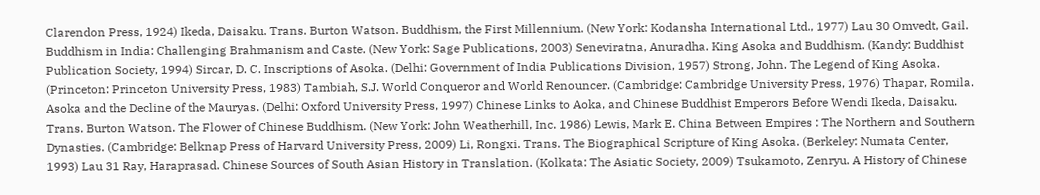Clarendon Press, 1924) Ikeda, Daisaku. Trans. Burton Watson. Buddhism, the First Millennium. (New York: Kodansha International Ltd., 1977) Lau 30 Omvedt, Gail. Buddhism in India: Challenging Brahmanism and Caste. (New York: Sage Publications, 2003) Seneviratna, Anuradha. King Asoka and Buddhism. (Kandy: Buddhist Publication Society, 1994) Sircar, D. C. Inscriptions of Asoka. (Delhi: Government of India Publications Division, 1957) Strong, John. The Legend of King Asoka. (Princeton: Princeton University Press, 1983) Tambiah, S.J. World Conqueror and World Renouncer. (Cambridge: Cambridge University Press, 1976) Thapar, Romila. Asoka and the Decline of the Mauryas. (Delhi: Oxford University Press, 1997) Chinese Links to Aoka, and Chinese Buddhist Emperors Before Wendi Ikeda, Daisaku. Trans. Burton Watson. The Flower of Chinese Buddhism. (New York: John Weatherhill, Inc. 1986) Lewis, Mark E. China Between Empires : The Northern and Southern Dynasties. (Cambridge: Belknap Press of Harvard University Press, 2009) Li, Rongxi. Trans. The Biographical Scripture of King Asoka. (Berkeley: Numata Center, 1993) Lau 31 Ray, Haraprasad. Chinese Sources of South Asian History in Translation. (Kolkata: The Asiatic Society, 2009) Tsukamoto, Zenryu. A History of Chinese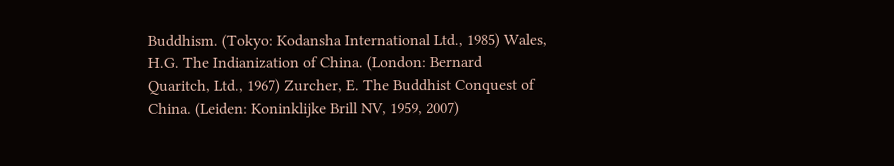Buddhism. (Tokyo: Kodansha International Ltd., 1985) Wales, H.G. The Indianization of China. (London: Bernard Quaritch, Ltd., 1967) Zurcher, E. The Buddhist Conquest of China. (Leiden: Koninklijke Brill NV, 1959, 2007)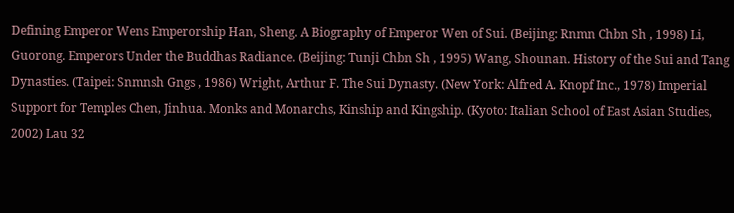Defining Emperor Wens Emperorship Han, Sheng. A Biography of Emperor Wen of Sui. (Beijing: Rnmn Chbn Sh , 1998) Li, Guorong. Emperors Under the Buddhas Radiance. (Beijing: Tunji Chbn Sh , 1995) Wang, Shounan. History of the Sui and Tang Dynasties. (Taipei: Snmnsh Gngs , 1986) Wright, Arthur F. The Sui Dynasty. (New York: Alfred A. Knopf Inc., 1978) Imperial Support for Temples Chen, Jinhua. Monks and Monarchs, Kinship and Kingship. (Kyoto: Italian School of East Asian Studies, 2002) Lau 32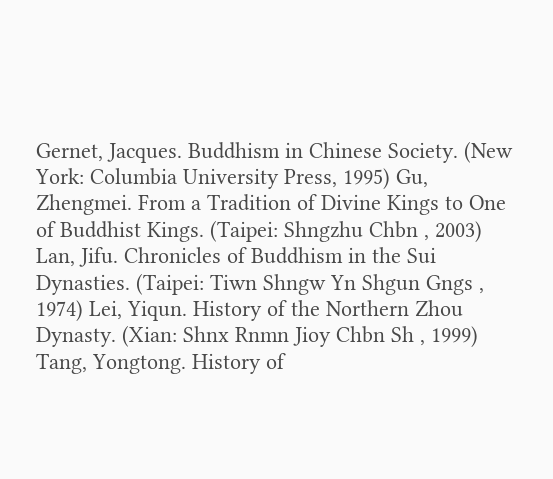Gernet, Jacques. Buddhism in Chinese Society. (New York: Columbia University Press, 1995) Gu, Zhengmei. From a Tradition of Divine Kings to One of Buddhist Kings. (Taipei: Shngzhu Chbn , 2003) Lan, Jifu. Chronicles of Buddhism in the Sui Dynasties. (Taipei: Tiwn Shngw Yn Shgun Gngs , 1974) Lei, Yiqun. History of the Northern Zhou Dynasty. (Xian: Shnx Rnmn Jioy Chbn Sh , 1999) Tang, Yongtong. History of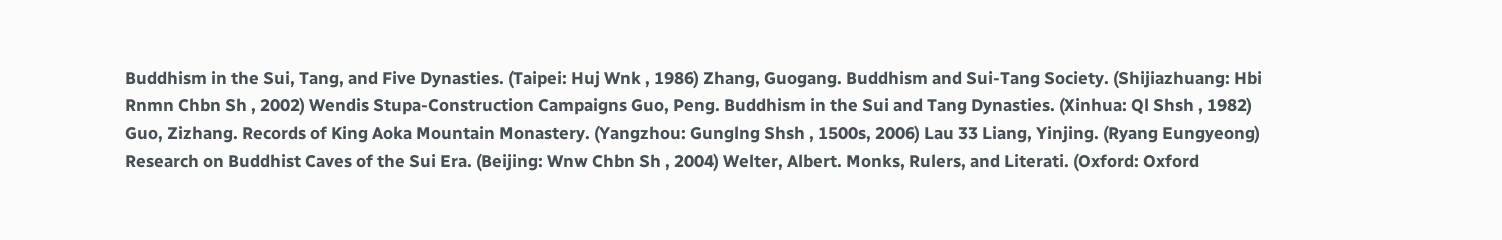Buddhism in the Sui, Tang, and Five Dynasties. (Taipei: Huj Wnk , 1986) Zhang, Guogang. Buddhism and Sui-Tang Society. (Shijiazhuang: Hbi Rnmn Chbn Sh , 2002) Wendis Stupa-Construction Campaigns Guo, Peng. Buddhism in the Sui and Tang Dynasties. (Xinhua: Ql Shsh , 1982) Guo, Zizhang. Records of King Aoka Mountain Monastery. (Yangzhou: Gunglng Shsh , 1500s, 2006) Lau 33 Liang, Yinjing. (Ryang Eungyeong) Research on Buddhist Caves of the Sui Era. (Beijing: Wnw Chbn Sh , 2004) Welter, Albert. Monks, Rulers, and Literati. (Oxford: Oxford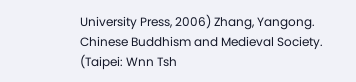University Press, 2006) Zhang, Yangong. Chinese Buddhism and Medieval Society. (Taipei: Wnn Tsh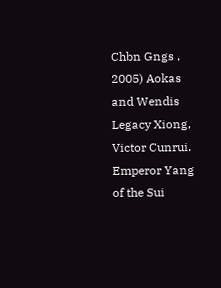Chbn Gngs , 2005) Aokas and Wendis Legacy Xiong, Victor Cunrui. Emperor Yang of the Sui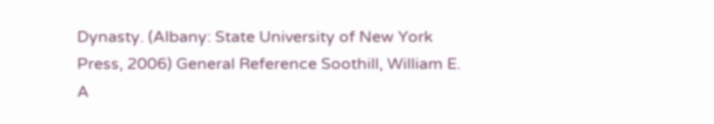Dynasty. (Albany: State University of New York Press, 2006) General Reference Soothill, William E. A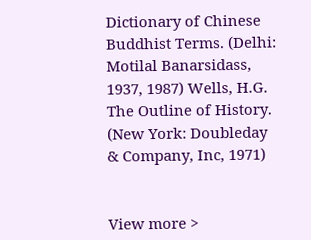Dictionary of Chinese Buddhist Terms. (Delhi: Motilal Banarsidass, 1937, 1987) Wells, H.G. The Outline of History. (New York: Doubleday & Company, Inc, 1971)


View more >